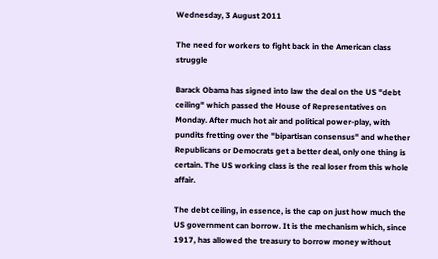Wednesday, 3 August 2011

The need for workers to fight back in the American class struggle

Barack Obama has signed into law the deal on the US "debt ceiling" which passed the House of Representatives on Monday. After much hot air and political power-play, with pundits fretting over the "bipartisan consensus" and whether Republicans or Democrats get a better deal, only one thing is certain. The US working class is the real loser from this whole affair.

The debt ceiling, in essence, is the cap on just how much the US government can borrow. It is the mechanism which, since 1917, has allowed the treasury to borrow money without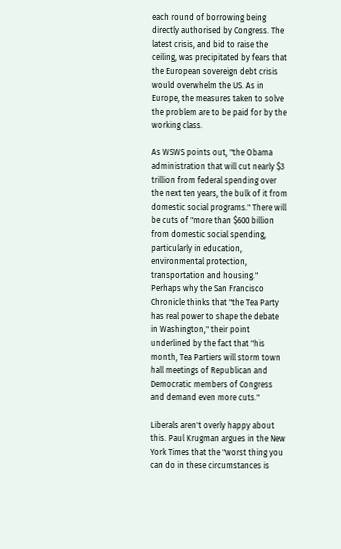each round of borrowing being directly authorised by Congress. The latest crisis, and bid to raise the ceiling, was precipitated by fears that the European sovereign debt crisis would overwhelm the US. As in Europe, the measures taken to solve the problem are to be paid for by the working class.

As WSWS points out, "the Obama administration that will cut nearly $3 trillion from federal spending over the next ten years, the bulk of it from domestic social programs." There will be cuts of "more than $600 billion from domestic social spending, particularly in education, environmental protection, transportation and housing." Perhaps why the San Francisco Chronicle thinks that "the Tea Party has real power to shape the debate in Washington," their point underlined by the fact that "his month, Tea Partiers will storm town hall meetings of Republican and Democratic members of Congress and demand even more cuts."

Liberals aren't overly happy about this. Paul Krugman argues in the New York Times that the "worst thing you can do in these circumstances is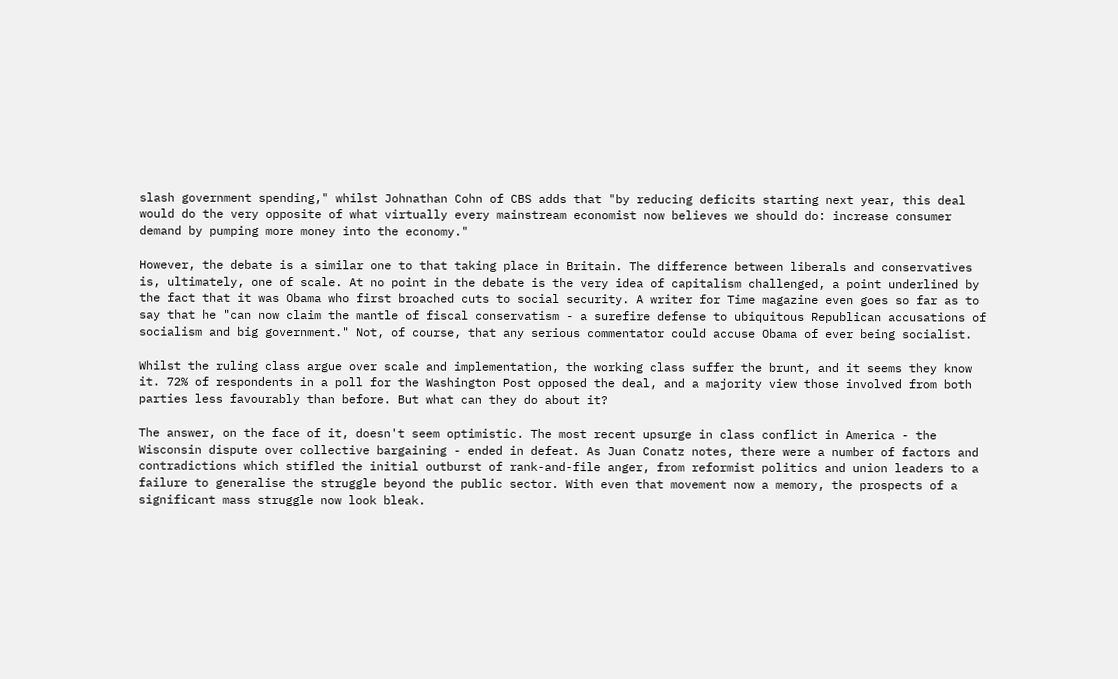slash government spending," whilst Johnathan Cohn of CBS adds that "by reducing deficits starting next year, this deal would do the very opposite of what virtually every mainstream economist now believes we should do: increase consumer demand by pumping more money into the economy."

However, the debate is a similar one to that taking place in Britain. The difference between liberals and conservatives is, ultimately, one of scale. At no point in the debate is the very idea of capitalism challenged, a point underlined by the fact that it was Obama who first broached cuts to social security. A writer for Time magazine even goes so far as to say that he "can now claim the mantle of fiscal conservatism - a surefire defense to ubiquitous Republican accusations of socialism and big government." Not, of course, that any serious commentator could accuse Obama of ever being socialist.

Whilst the ruling class argue over scale and implementation, the working class suffer the brunt, and it seems they know it. 72% of respondents in a poll for the Washington Post opposed the deal, and a majority view those involved from both parties less favourably than before. But what can they do about it?

The answer, on the face of it, doesn't seem optimistic. The most recent upsurge in class conflict in America - the Wisconsin dispute over collective bargaining - ended in defeat. As Juan Conatz notes, there were a number of factors and contradictions which stifled the initial outburst of rank-and-file anger, from reformist politics and union leaders to a failure to generalise the struggle beyond the public sector. With even that movement now a memory, the prospects of a significant mass struggle now look bleak.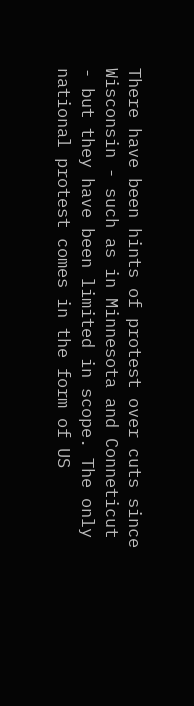There have been hints of protest over cuts since Wisconsin - such as in Minnesota and Conneticut - but they have been limited in scope. The only national protest comes in the form of US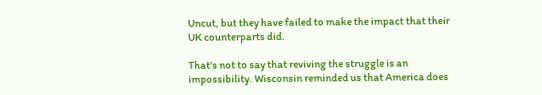Uncut, but they have failed to make the impact that their UK counterparts did.

That's not to say that reviving the struggle is an impossibility. Wisconsin reminded us that America does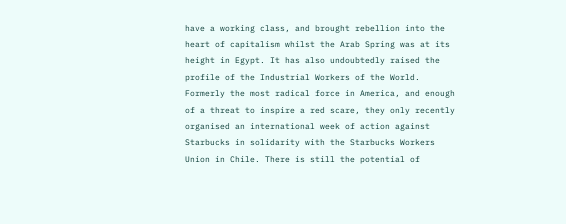have a working class, and brought rebellion into the heart of capitalism whilst the Arab Spring was at its height in Egypt. It has also undoubtedly raised the profile of the Industrial Workers of the World. Formerly the most radical force in America, and enough of a threat to inspire a red scare, they only recently organised an international week of action against Starbucks in solidarity with the Starbucks Workers Union in Chile. There is still the potential of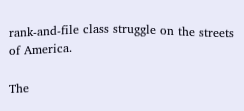rank-and-file class struggle on the streets of America.

The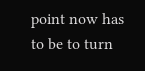point now has to be to turn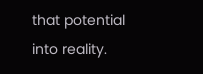that potential into reality.